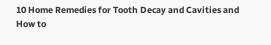10 Home Remedies for Tooth Decay and Cavities and How to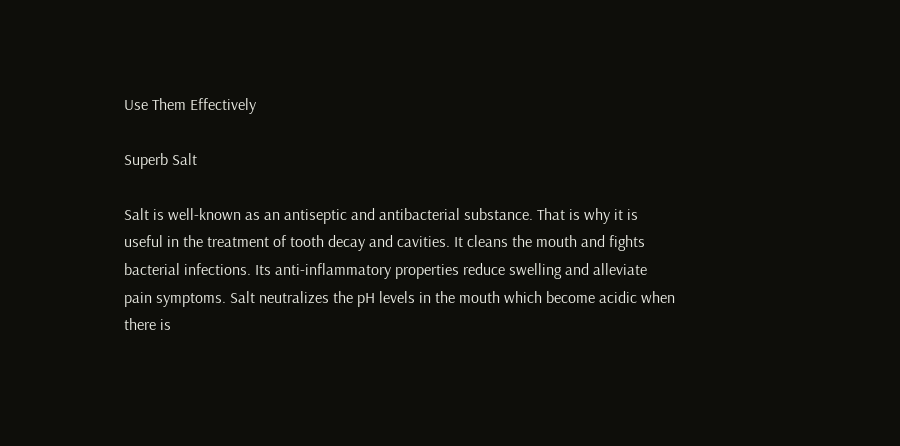Use Them Effectively

Superb Salt

Salt is well-known as an antiseptic and antibacterial substance. That is why it is useful in the treatment of tooth decay and cavities. It cleans the mouth and fights bacterial infections. Its anti-inflammatory properties reduce swelling and alleviate pain symptoms. Salt neutralizes the pH levels in the mouth which become acidic when there is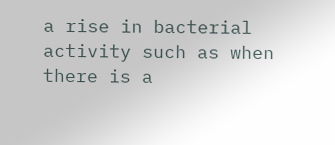a rise in bacterial activity such as when there is a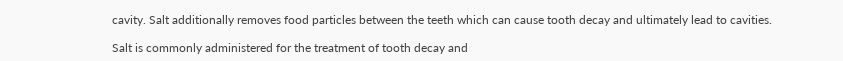cavity. Salt additionally removes food particles between the teeth which can cause tooth decay and ultimately lead to cavities.

Salt is commonly administered for the treatment of tooth decay and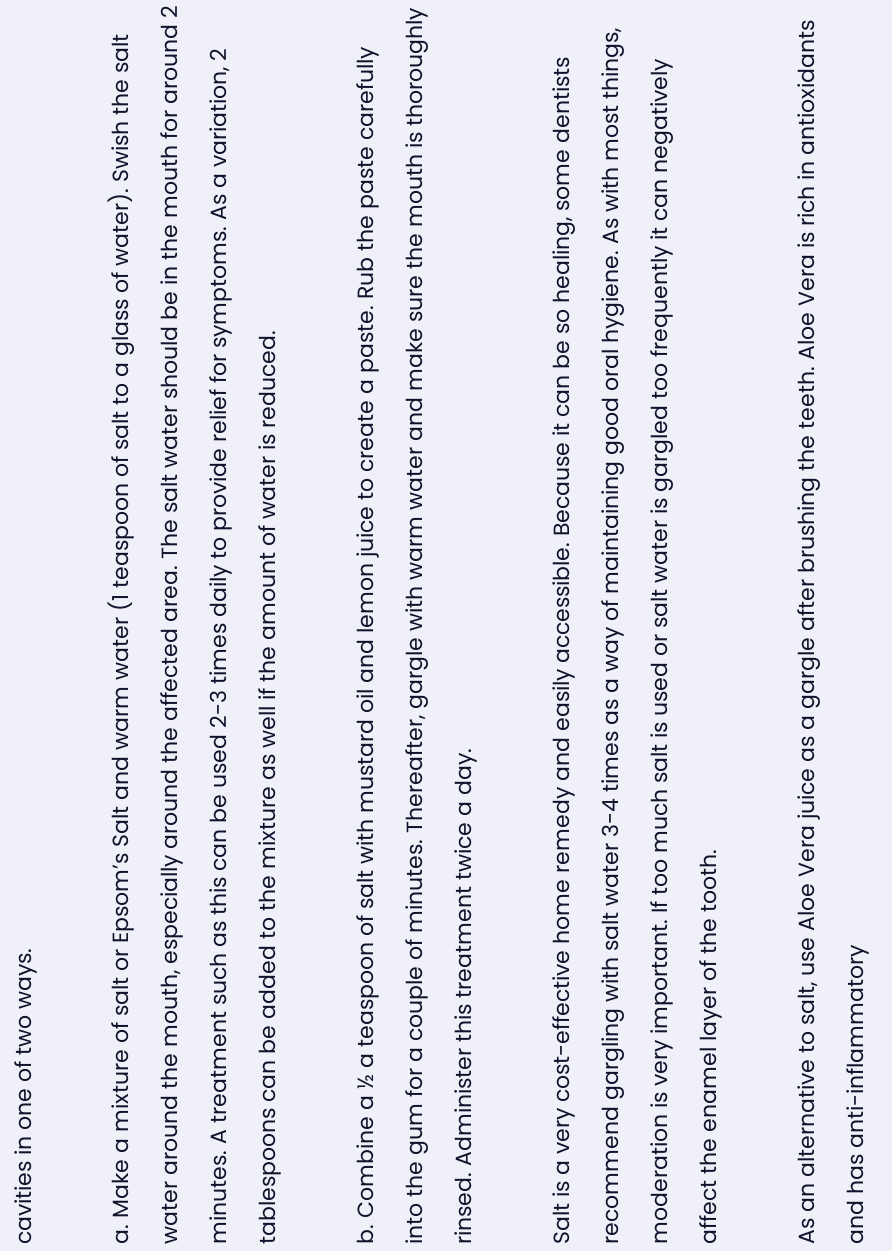cavities in one of two ways.

a. Make a mixture of salt or Epsom’s Salt and warm water (1 teaspoon of salt to a glass of water). Swish the salt water around the mouth, especially around the affected area. The salt water should be in the mouth for around 2 minutes. A treatment such as this can be used 2-3 times daily to provide relief for symptoms. As a variation, 2 tablespoons can be added to the mixture as well if the amount of water is reduced.

b. Combine a ½ a teaspoon of salt with mustard oil and lemon juice to create a paste. Rub the paste carefully into the gum for a couple of minutes. Thereafter, gargle with warm water and make sure the mouth is thoroughly rinsed. Administer this treatment twice a day.

Salt is a very cost-effective home remedy and easily accessible. Because it can be so healing, some dentists recommend gargling with salt water 3-4 times as a way of maintaining good oral hygiene. As with most things, moderation is very important. If too much salt is used or salt water is gargled too frequently it can negatively affect the enamel layer of the tooth.

As an alternative to salt, use Aloe Vera juice as a gargle after brushing the teeth. Aloe Vera is rich in antioxidants and has anti-inflammatory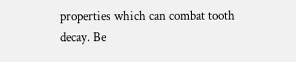properties which can combat tooth decay. Be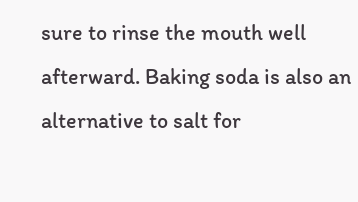sure to rinse the mouth well afterward. Baking soda is also an alternative to salt for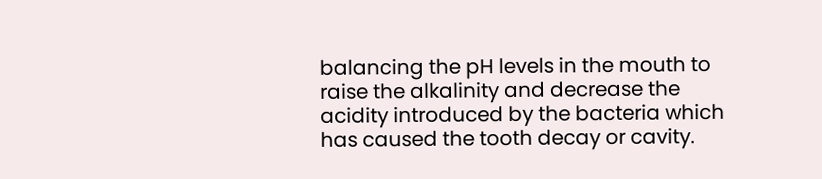balancing the pH levels in the mouth to raise the alkalinity and decrease the acidity introduced by the bacteria which has caused the tooth decay or cavity.